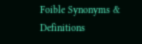Foible Synonyms & Definitions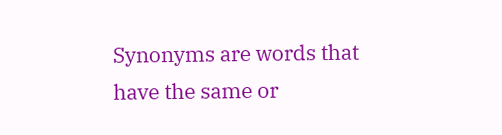Synonyms are words that have the same or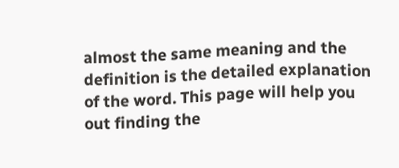almost the same meaning and the definition is the detailed explanation of the word. This page will help you out finding the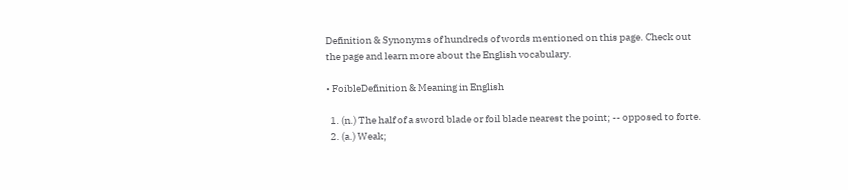Definition & Synonyms of hundreds of words mentioned on this page. Check out the page and learn more about the English vocabulary.

• FoibleDefinition & Meaning in English

  1. (n.) The half of a sword blade or foil blade nearest the point; -- opposed to forte.
  2. (a.) Weak;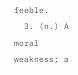feeble.
  3. (n.) A moral weakness; a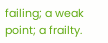failing; a weak point; a frailty.